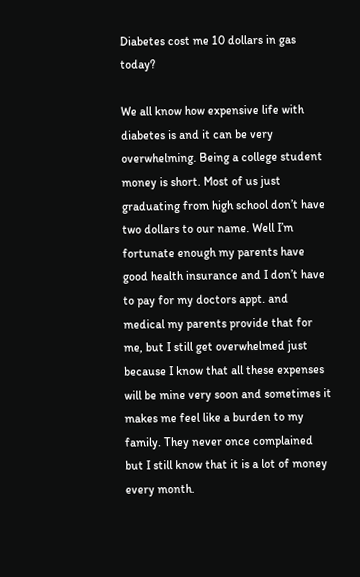Diabetes cost me 10 dollars in gas today?

We all know how expensive life with diabetes is and it can be very overwhelming. Being a college student money is short. Most of us just graduating from high school don’t have two dollars to our name. Well I’m fortunate enough my parents have good health insurance and I don’t have to pay for my doctors appt. and medical my parents provide that for me, but I still get overwhelmed just because I know that all these expenses will be mine very soon and sometimes it makes me feel like a burden to my family. They never once complained but I still know that it is a lot of money every month.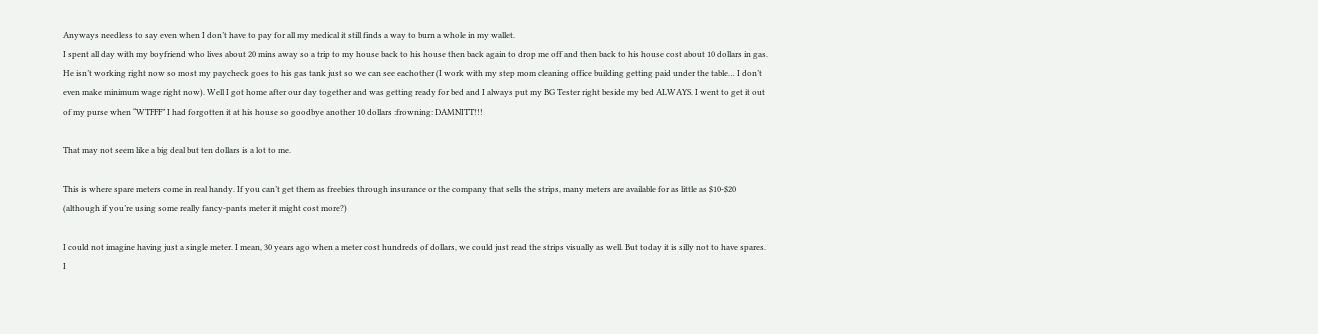Anyways needless to say even when I don’t have to pay for all my medical it still finds a way to burn a whole in my wallet.
I spent all day with my boyfriend who lives about 20 mins away so a trip to my house back to his house then back again to drop me off and then back to his house cost about 10 dollars in gas. He isn’t working right now so most my paycheck goes to his gas tank just so we can see eachother (I work with my step mom cleaning office building getting paid under the table… I don’t even make minimum wage right now). Well I got home after our day together and was getting ready for bed and I always put my BG Tester right beside my bed ALWAYS. I went to get it out of my purse when “WTFFF” I had forgotten it at his house so goodbye another 10 dollars :frowning: DAMNITT!!!

That may not seem like a big deal but ten dollars is a lot to me.

This is where spare meters come in real handy. If you can’t get them as freebies through insurance or the company that sells the strips, many meters are available for as little as $10-$20 (although if you’re using some really fancy-pants meter it might cost more?)

I could not imagine having just a single meter. I mean, 30 years ago when a meter cost hundreds of dollars, we could just read the strips visually as well. But today it is silly not to have spares. I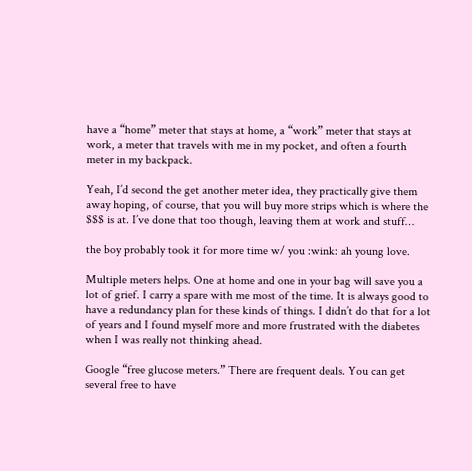have a “home” meter that stays at home, a “work” meter that stays at work, a meter that travels with me in my pocket, and often a fourth meter in my backpack.

Yeah, I’d second the get another meter idea, they practically give them away hoping, of course, that you will buy more strips which is where the $$$ is at. I’ve done that too though, leaving them at work and stuff…

the boy probably took it for more time w/ you :wink: ah young love.

Multiple meters helps. One at home and one in your bag will save you a lot of grief. I carry a spare with me most of the time. It is always good to have a redundancy plan for these kinds of things. I didn’t do that for a lot of years and I found myself more and more frustrated with the diabetes when I was really not thinking ahead.

Google “free glucose meters.” There are frequent deals. You can get several free to have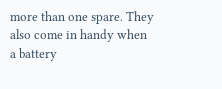more than one spare. They also come in handy when a battery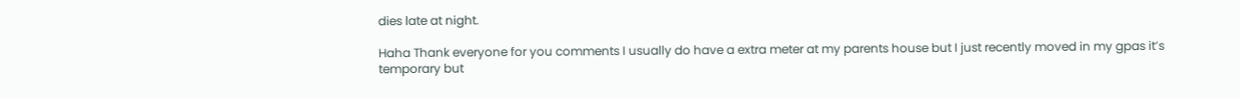dies late at night.

Haha Thank everyone for you comments I usually do have a extra meter at my parents house but I just recently moved in my gpas it’s temporary but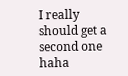I really should get a second one haha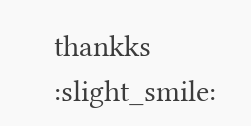thankks :slight_smile: